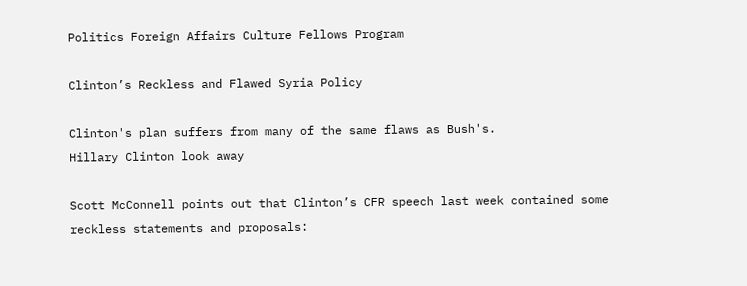Politics Foreign Affairs Culture Fellows Program

Clinton’s Reckless and Flawed Syria Policy

Clinton's plan suffers from many of the same flaws as Bush's.
Hillary Clinton look away

Scott McConnell points out that Clinton’s CFR speech last week contained some reckless statements and proposals: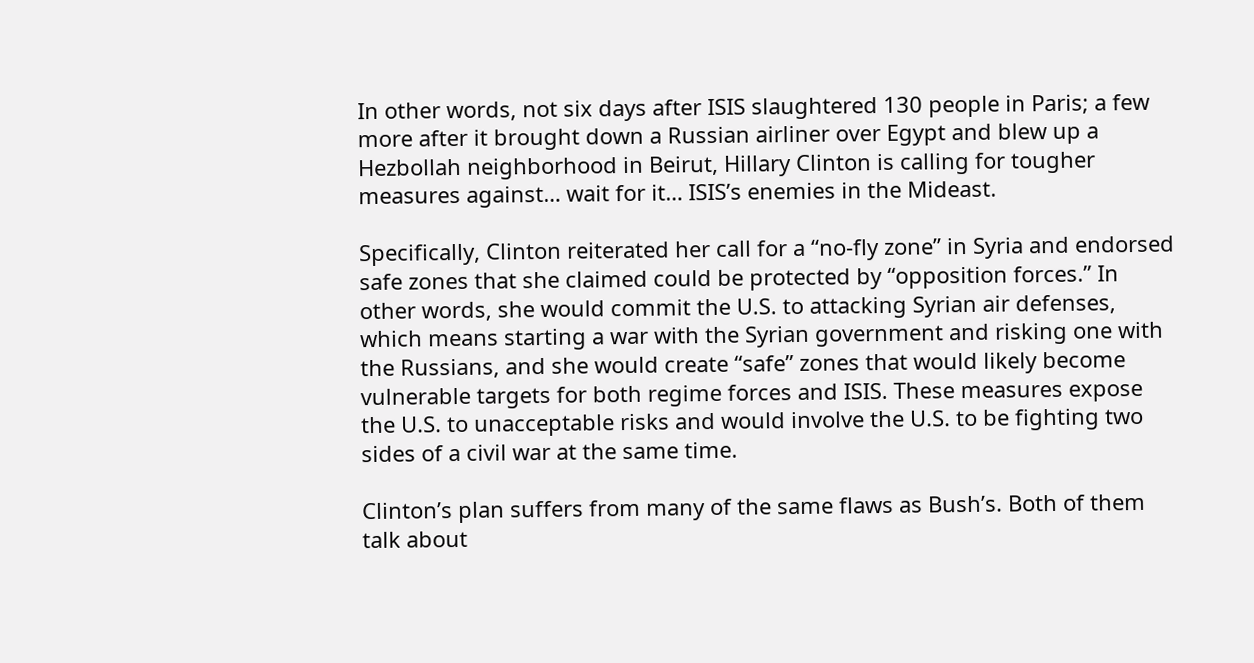In other words, not six days after ISIS slaughtered 130 people in Paris; a few more after it brought down a Russian airliner over Egypt and blew up a Hezbollah neighborhood in Beirut, Hillary Clinton is calling for tougher measures against… wait for it… ISIS’s enemies in the Mideast.

Specifically, Clinton reiterated her call for a “no-fly zone” in Syria and endorsed safe zones that she claimed could be protected by “opposition forces.” In other words, she would commit the U.S. to attacking Syrian air defenses, which means starting a war with the Syrian government and risking one with the Russians, and she would create “safe” zones that would likely become vulnerable targets for both regime forces and ISIS. These measures expose the U.S. to unacceptable risks and would involve the U.S. to be fighting two sides of a civil war at the same time.

Clinton’s plan suffers from many of the same flaws as Bush’s. Both of them talk about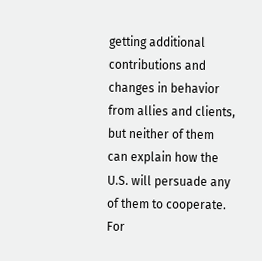getting additional contributions and changes in behavior from allies and clients, but neither of them can explain how the U.S. will persuade any of them to cooperate. For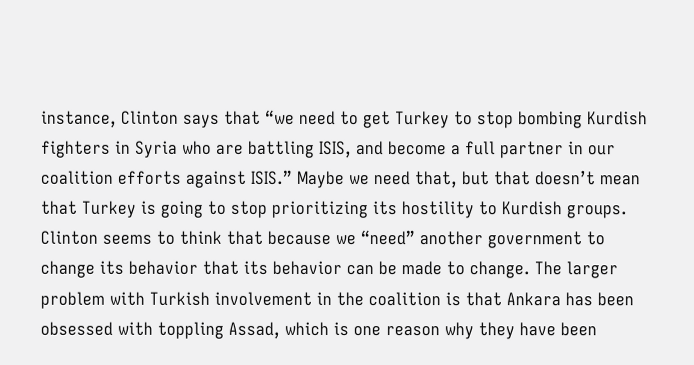instance, Clinton says that “we need to get Turkey to stop bombing Kurdish fighters in Syria who are battling ISIS, and become a full partner in our coalition efforts against ISIS.” Maybe we need that, but that doesn’t mean that Turkey is going to stop prioritizing its hostility to Kurdish groups. Clinton seems to think that because we “need” another government to change its behavior that its behavior can be made to change. The larger problem with Turkish involvement in the coalition is that Ankara has been obsessed with toppling Assad, which is one reason why they have been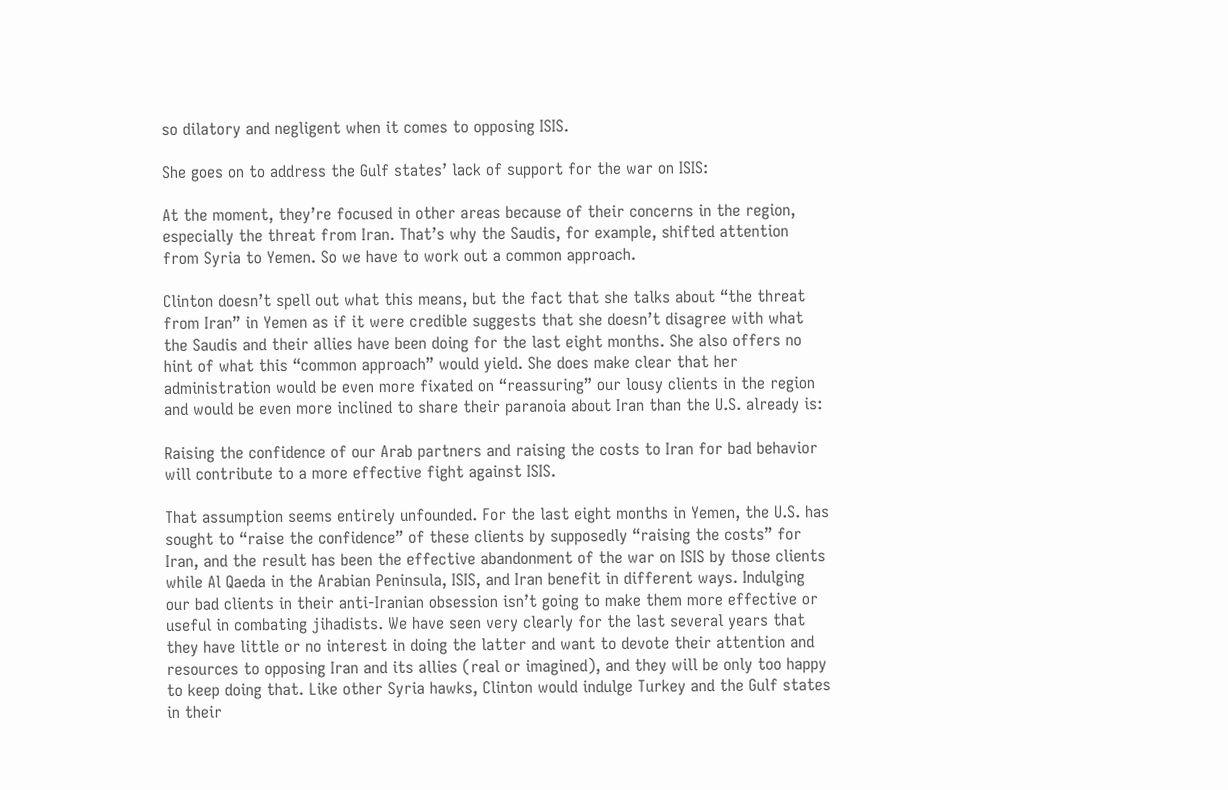so dilatory and negligent when it comes to opposing ISIS.

She goes on to address the Gulf states’ lack of support for the war on ISIS:

At the moment, they’re focused in other areas because of their concerns in the region, especially the threat from Iran. That’s why the Saudis, for example, shifted attention from Syria to Yemen. So we have to work out a common approach.

Clinton doesn’t spell out what this means, but the fact that she talks about “the threat from Iran” in Yemen as if it were credible suggests that she doesn’t disagree with what the Saudis and their allies have been doing for the last eight months. She also offers no hint of what this “common approach” would yield. She does make clear that her administration would be even more fixated on “reassuring” our lousy clients in the region and would be even more inclined to share their paranoia about Iran than the U.S. already is:

Raising the confidence of our Arab partners and raising the costs to Iran for bad behavior will contribute to a more effective fight against ISIS.

That assumption seems entirely unfounded. For the last eight months in Yemen, the U.S. has sought to “raise the confidence” of these clients by supposedly “raising the costs” for Iran, and the result has been the effective abandonment of the war on ISIS by those clients while Al Qaeda in the Arabian Peninsula, ISIS, and Iran benefit in different ways. Indulging our bad clients in their anti-Iranian obsession isn’t going to make them more effective or useful in combating jihadists. We have seen very clearly for the last several years that they have little or no interest in doing the latter and want to devote their attention and resources to opposing Iran and its allies (real or imagined), and they will be only too happy to keep doing that. Like other Syria hawks, Clinton would indulge Turkey and the Gulf states in their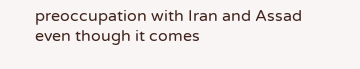preoccupation with Iran and Assad even though it comes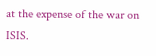at the expense of the war on ISIS.